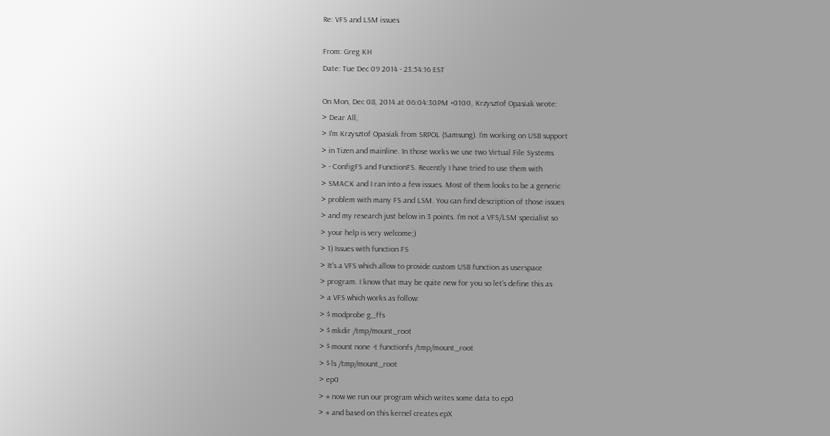Re: VFS and LSM issues

From: Greg KH
Date: Tue Dec 09 2014 - 23:54:16 EST

On Mon, Dec 08, 2014 at 06:04:30PM +0100, Krzysztof Opasiak wrote:
> Dear All,
> I'm Krzysztof Opasiak from SRPOL (Samsung). I'm working on USB support
> in Tizen and mainline. In those works we use two Virtual File Systems
> - ConfigFS and FunctionFS. Recently I have tried to use them with
> SMACK and I ran into a few issues. Most of them looks to be a generic
> problem with many FS and LSM. You can find description of those issues
> and my research just below in 3 points. I'm not a VFS/LSM specialist so
> your help is very welcome;)
> 1) Issues with function FS
> It's a VFS which allow to provide custom USB function as userspace
> program. I know that may be quite new for you so let's define this as
> a VFS which works as follow:
> $ modprobe g_ffs
> $ mkdir /tmp/mount_root
> $ mount none -t functionfs /tmp/mount_root
> $ ls /tmp/mount_root
> ep0
> # now we run our program which writes some data to ep0
> # and based on this kernel creates epX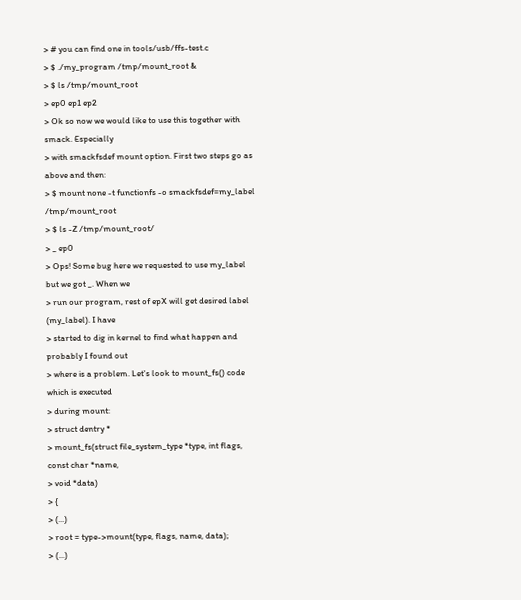> # you can find one in tools/usb/ffs-test.c
> $ ./my_program /tmp/mount_root &
> $ ls /tmp/mount_root
> ep0 ep1 ep2
> Ok so now we would like to use this together with smack. Especially
> with smackfsdef mount option. First two steps go as above and then:
> $ mount none -t functionfs -o smackfsdef=my_label /tmp/mount_root
> $ ls -Z /tmp/mount_root/
> _ ep0
> Ops! Some bug here we requested to use my_label but we got _. When we
> run our program, rest of epX will get desired label (my_label). I have
> started to dig in kernel to find what happen and probably I found out
> where is a problem. Let's look to mount_fs() code which is executed
> during mount:
> struct dentry *
> mount_fs(struct file_system_type *type, int flags, const char *name,
> void *data)
> {
> (...)
> root = type->mount(type, flags, name, data);
> (...)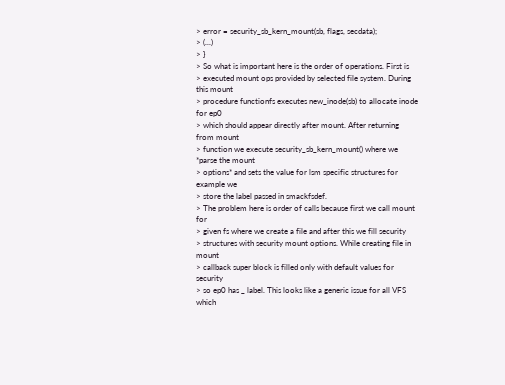> error = security_sb_kern_mount(sb, flags, secdata);
> (...)
> }
> So what is important here is the order of operations. First is
> executed mount ops provided by selected file system. During this mount
> procedure functionfs executes new_inode(sb) to allocate inode for ep0
> which should appear directly after mount. After returning from mount
> function we execute security_sb_kern_mount() where we *parse the mount
> options* and sets the value for lsm specific structures for example we
> store the label passed in smackfsdef.
> The problem here is order of calls because first we call mount for
> given fs where we create a file and after this we fill security
> structures with security mount options. While creating file in mount
> callback super block is filled only with default values for security
> so ep0 has _ label. This looks like a generic issue for all VFS which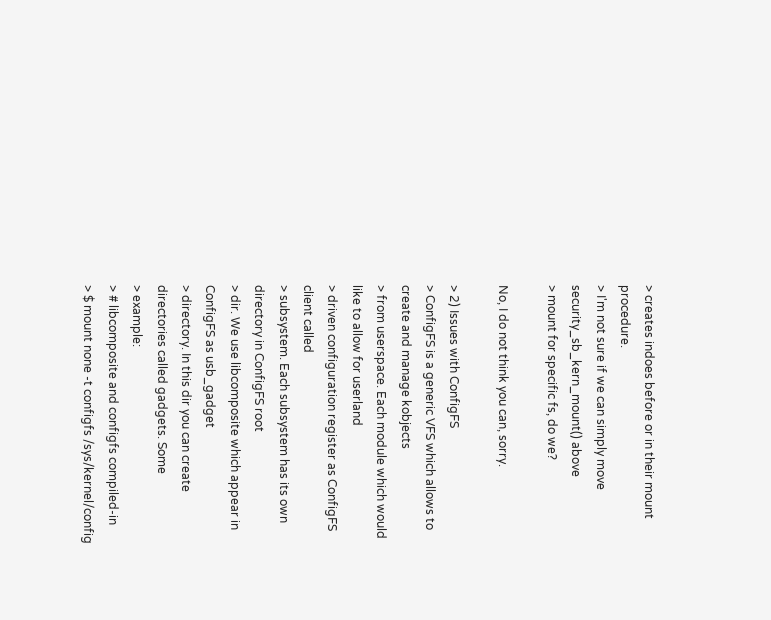> creates indoes before or in their mount procedure.
> I'm not sure if we can simply move security_sb_kern_mount() above
> mount for specific fs, do we?

No, I do not think you can, sorry.

> 2) Issues with ConfigFS
> ConfigFS is a generic VFS which allows to create and manage kobjects
> from userspace. Each module which would like to allow for userland
> driven configuration register as ConfigFS client called
> subsystem. Each subsystem has its own directory in ConfigFS root
> dir. We use libcomposite which appear in ConfigFS as usb_gadget
> directory. In this dir you can create directories called gadgets. Some
> example:
> # libcomposite and configfs compiled-in
> $ mount none -t configfs /sys/kernel/config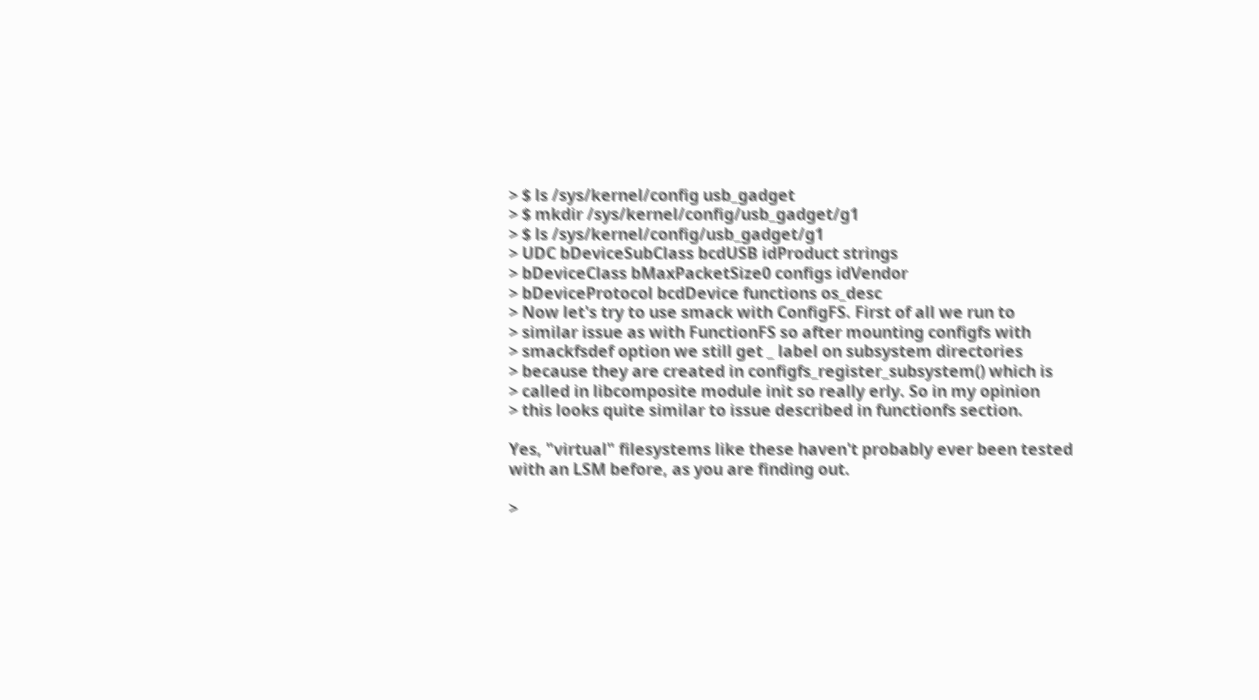> $ ls /sys/kernel/config usb_gadget
> $ mkdir /sys/kernel/config/usb_gadget/g1
> $ ls /sys/kernel/config/usb_gadget/g1
> UDC bDeviceSubClass bcdUSB idProduct strings
> bDeviceClass bMaxPacketSize0 configs idVendor
> bDeviceProtocol bcdDevice functions os_desc
> Now let's try to use smack with ConfigFS. First of all we run to
> similar issue as with FunctionFS so after mounting configfs with
> smackfsdef option we still get _ label on subsystem directories
> because they are created in configfs_register_subsystem() which is
> called in libcomposite module init so really erly. So in my opinion
> this looks quite similar to issue described in functionfs section.

Yes, "virtual" filesystems like these haven't probably ever been tested
with an LSM before, as you are finding out.

>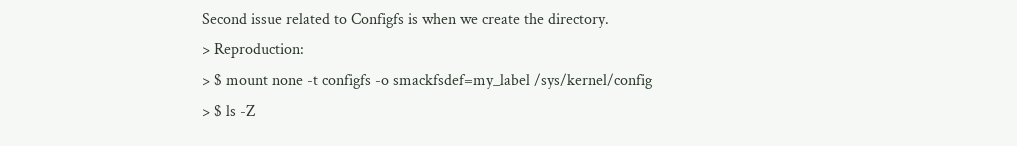Second issue related to Configfs is when we create the directory.
> Reproduction:
> $ mount none -t configfs -o smackfsdef=my_label /sys/kernel/config
> $ ls -Z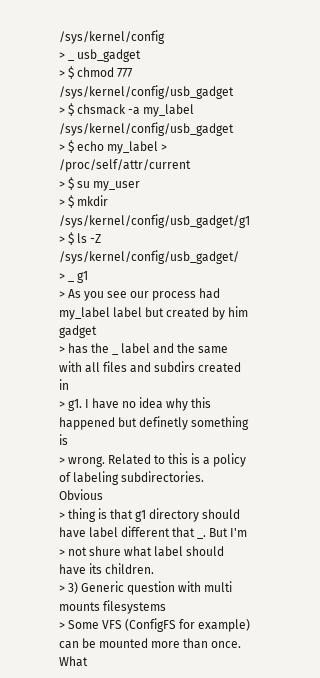/sys/kernel/config
> _ usb_gadget
> $ chmod 777 /sys/kernel/config/usb_gadget
> $ chsmack -a my_label /sys/kernel/config/usb_gadget
> $ echo my_label > /proc/self/attr/current
> $ su my_user
> $ mkdir /sys/kernel/config/usb_gadget/g1
> $ ls -Z /sys/kernel/config/usb_gadget/
> _ g1
> As you see our process had my_label label but created by him gadget
> has the _ label and the same with all files and subdirs created in
> g1. I have no idea why this happened but definetly something is
> wrong. Related to this is a policy of labeling subdirectories. Obvious
> thing is that g1 directory should have label different that _. But I'm
> not shure what label should have its children.
> 3) Generic question with multi mounts filesystems
> Some VFS (ConfigFS for example) can be mounted more than once. What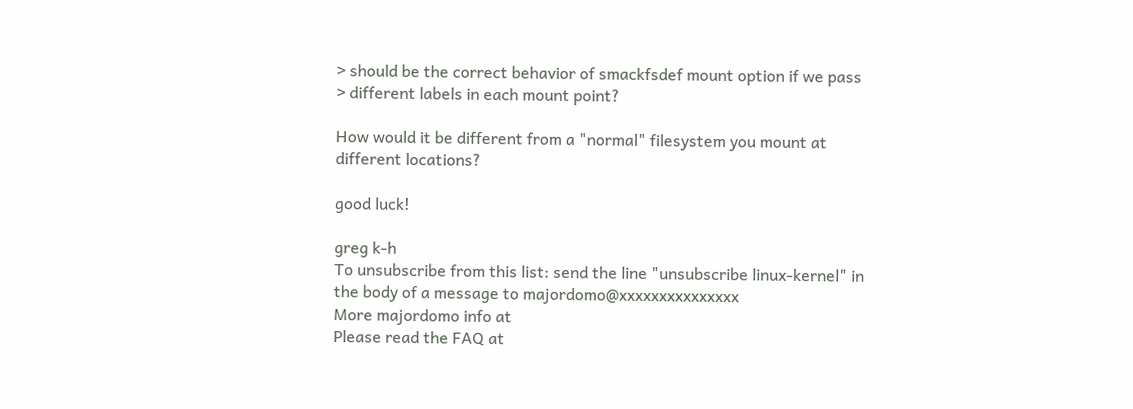> should be the correct behavior of smackfsdef mount option if we pass
> different labels in each mount point?

How would it be different from a "normal" filesystem you mount at
different locations?

good luck!

greg k-h
To unsubscribe from this list: send the line "unsubscribe linux-kernel" in
the body of a message to majordomo@xxxxxxxxxxxxxxx
More majordomo info at
Please read the FAQ at